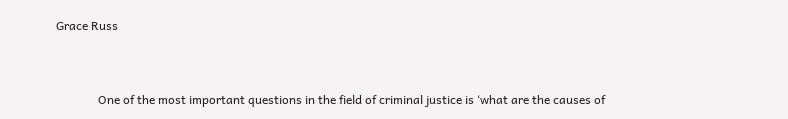Grace Russ


              One of the most important questions in the field of criminal justice is ‘what are the causes of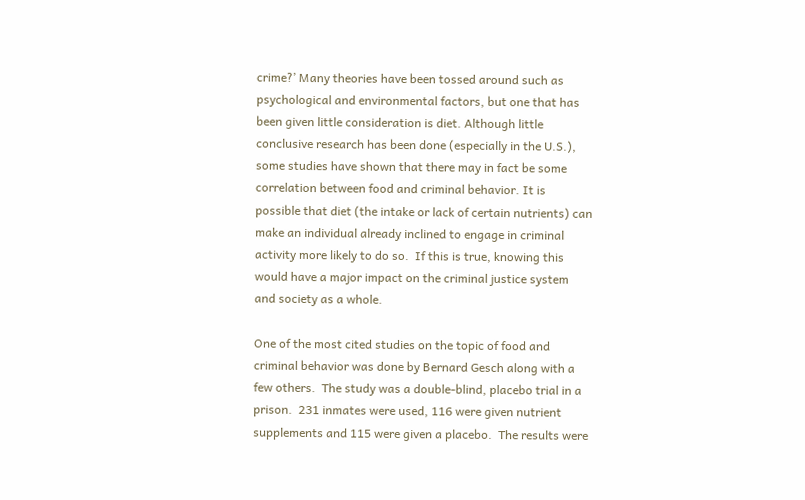crime?’ Many theories have been tossed around such as psychological and environmental factors, but one that has been given little consideration is diet. Although little conclusive research has been done (especially in the U.S.), some studies have shown that there may in fact be some correlation between food and criminal behavior. It is possible that diet (the intake or lack of certain nutrients) can make an individual already inclined to engage in criminal activity more likely to do so.  If this is true, knowing this would have a major impact on the criminal justice system and society as a whole.

One of the most cited studies on the topic of food and criminal behavior was done by Bernard Gesch along with a few others.  The study was a double-blind, placebo trial in a prison.  231 inmates were used, 116 were given nutrient supplements and 115 were given a placebo.  The results were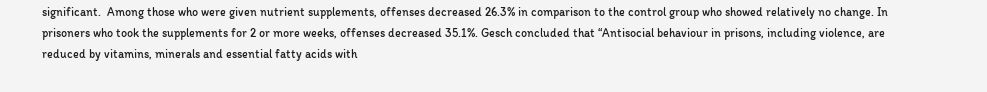significant.  Among those who were given nutrient supplements, offenses decreased 26.3% in comparison to the control group who showed relatively no change. In prisoners who took the supplements for 2 or more weeks, offenses decreased 35.1%. Gesch concluded that “Antisocial behaviour in prisons, including violence, are reduced by vitamins, minerals and essential fatty acids with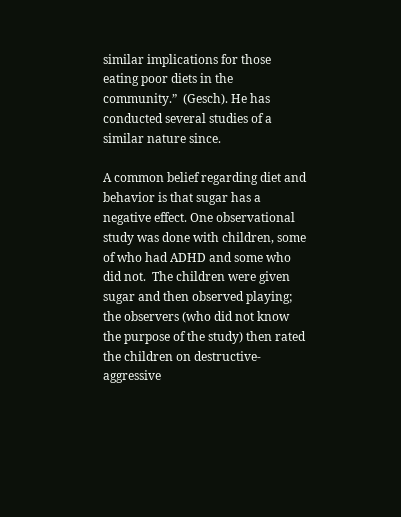similar implications for those eating poor diets in the community.”  (Gesch). He has conducted several studies of a similar nature since.

A common belief regarding diet and behavior is that sugar has a negative effect. One observational study was done with children, some of who had ADHD and some who did not.  The children were given sugar and then observed playing; the observers (who did not know the purpose of the study) then rated the children on destructive-aggressive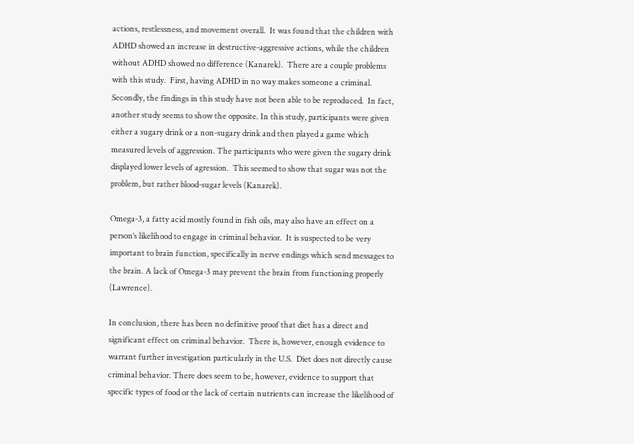actions, restlessness, and movement overall.  It was found that the children with ADHD showed an increase in destructive-aggressive actions, while the children without ADHD showed no difference (Kanarek).  There are a couple problems with this study.  First, having ADHD in no way makes someone a criminal.  Secondly, the findings in this study have not been able to be reproduced.  In fact, another study seems to show the opposite. In this study, participants were given either a sugary drink or a non-sugary drink and then played a game which measured levels of aggression. The participants who were given the sugary drink displayed lower levels of agression.  This seemed to show that sugar was not the problem, but rather blood-sugar levels (Kanarek).

Omega-3, a fatty acid mostly found in fish oils, may also have an effect on a person’s likelihood to engage in criminal behavior.  It is suspected to be very important to brain function, specifically in nerve endings which send messages to the brain. A lack of Omega-3 may prevent the brain from functioning properly (Lawrence).

In conclusion, there has been no definitive proof that diet has a direct and significant effect on criminal behavior.  There is, however, enough evidence to warrant further investigation particularly in the U.S.  Diet does not directly cause criminal behavior. There does seem to be, however, evidence to support that specific types of food or the lack of certain nutrients can increase the likelihood of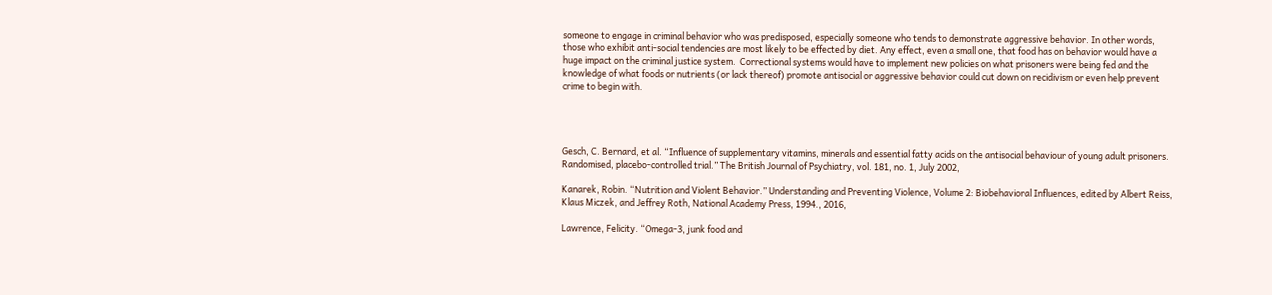someone to engage in criminal behavior who was predisposed, especially someone who tends to demonstrate aggressive behavior. In other words, those who exhibit anti-social tendencies are most likely to be effected by diet. Any effect, even a small one, that food has on behavior would have a huge impact on the criminal justice system.  Correctional systems would have to implement new policies on what prisoners were being fed and the knowledge of what foods or nutrients (or lack thereof) promote antisocial or aggressive behavior could cut down on recidivism or even help prevent crime to begin with.




Gesch, C. Bernard, et al. “Influence of supplementary vitamins, minerals and essential fatty acids on the antisocial behaviour of young adult prisoners. Randomised, placebo-controlled trial.” The British Journal of Psychiatry, vol. 181, no. 1, July 2002,

Kanarek, Robin. “Nutrition and Violent Behavior.” Understanding and Preventing Violence, Volume 2: Biobehavioral Influences, edited by Albert Reiss, Klaus Miczek, and Jeffrey Roth, National Academy Press, 1994., 2016,

Lawrence, Felicity. “Omega-3, junk food and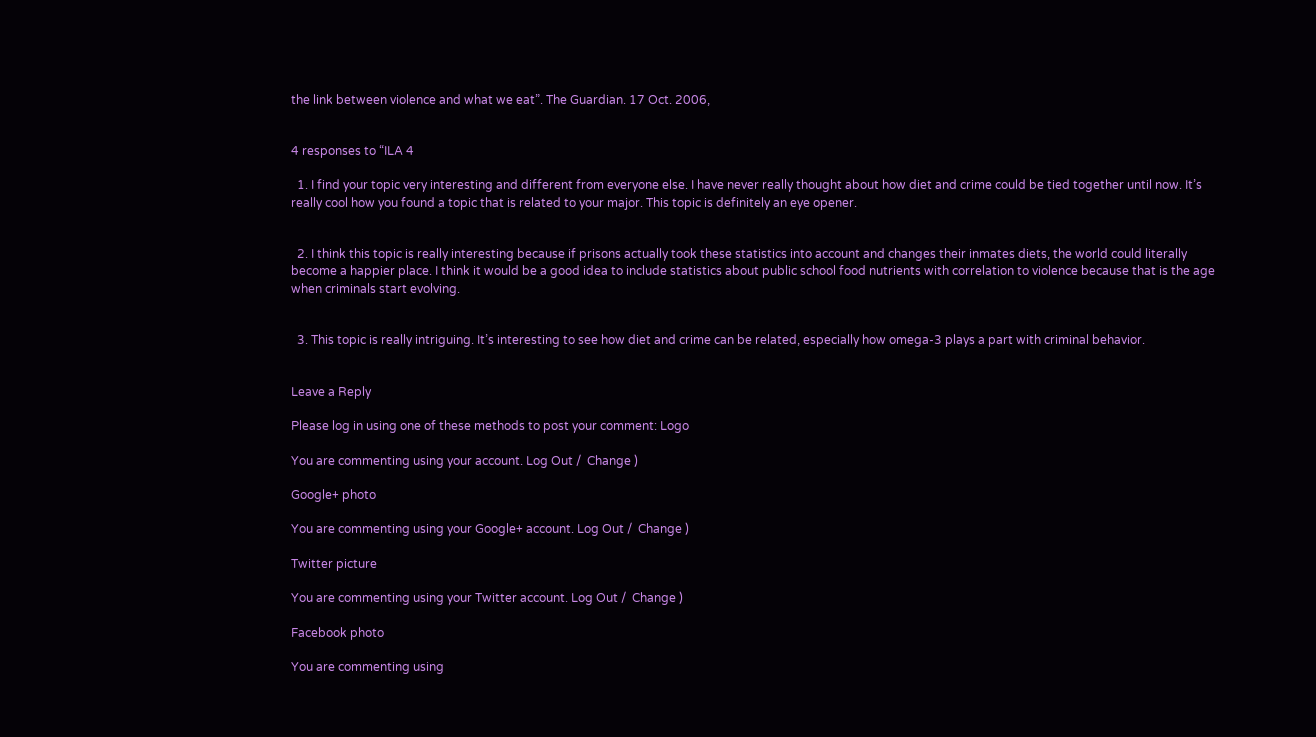the link between violence and what we eat”. The Guardian. 17 Oct. 2006,


4 responses to “ILA 4

  1. I find your topic very interesting and different from everyone else. I have never really thought about how diet and crime could be tied together until now. It’s really cool how you found a topic that is related to your major. This topic is definitely an eye opener.


  2. I think this topic is really interesting because if prisons actually took these statistics into account and changes their inmates diets, the world could literally become a happier place. I think it would be a good idea to include statistics about public school food nutrients with correlation to violence because that is the age when criminals start evolving.


  3. This topic is really intriguing. It’s interesting to see how diet and crime can be related, especially how omega-3 plays a part with criminal behavior.


Leave a Reply

Please log in using one of these methods to post your comment: Logo

You are commenting using your account. Log Out /  Change )

Google+ photo

You are commenting using your Google+ account. Log Out /  Change )

Twitter picture

You are commenting using your Twitter account. Log Out /  Change )

Facebook photo

You are commenting using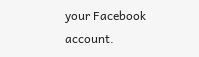your Facebook account.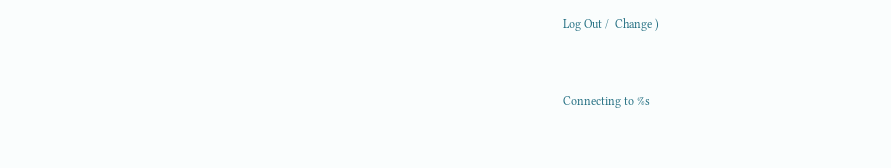Log Out /  Change )


Connecting to %s